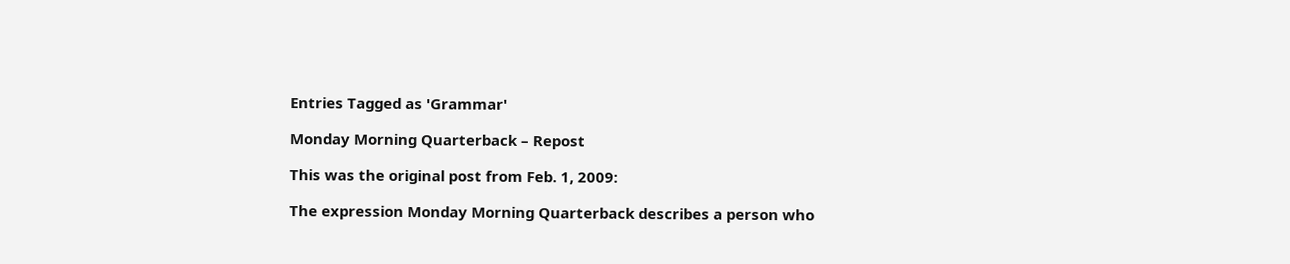Entries Tagged as 'Grammar'

Monday Morning Quarterback – Repost

This was the original post from Feb. 1, 2009:

The expression Monday Morning Quarterback describes a person who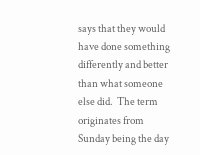says that they would have done something differently and better than what someone else did.  The term originates from Sunday being the day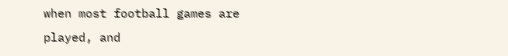when most football games are played, and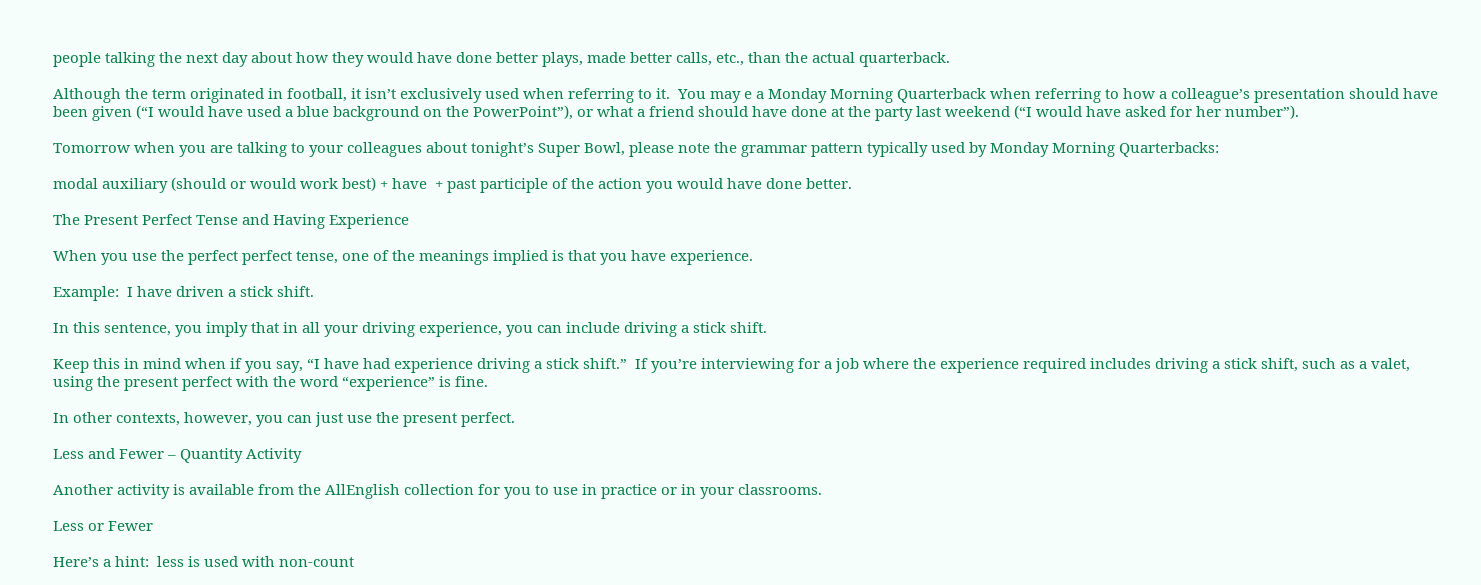people talking the next day about how they would have done better plays, made better calls, etc., than the actual quarterback.

Although the term originated in football, it isn’t exclusively used when referring to it.  You may e a Monday Morning Quarterback when referring to how a colleague’s presentation should have been given (“I would have used a blue background on the PowerPoint”), or what a friend should have done at the party last weekend (“I would have asked for her number”).

Tomorrow when you are talking to your colleagues about tonight’s Super Bowl, please note the grammar pattern typically used by Monday Morning Quarterbacks:

modal auxiliary (should or would work best) + have  + past participle of the action you would have done better.

The Present Perfect Tense and Having Experience

When you use the perfect perfect tense, one of the meanings implied is that you have experience.

Example:  I have driven a stick shift.

In this sentence, you imply that in all your driving experience, you can include driving a stick shift.

Keep this in mind when if you say, “I have had experience driving a stick shift.”  If you’re interviewing for a job where the experience required includes driving a stick shift, such as a valet, using the present perfect with the word “experience” is fine.

In other contexts, however, you can just use the present perfect.

Less and Fewer – Quantity Activity

Another activity is available from the AllEnglish collection for you to use in practice or in your classrooms.

Less or Fewer

Here’s a hint:  less is used with non-count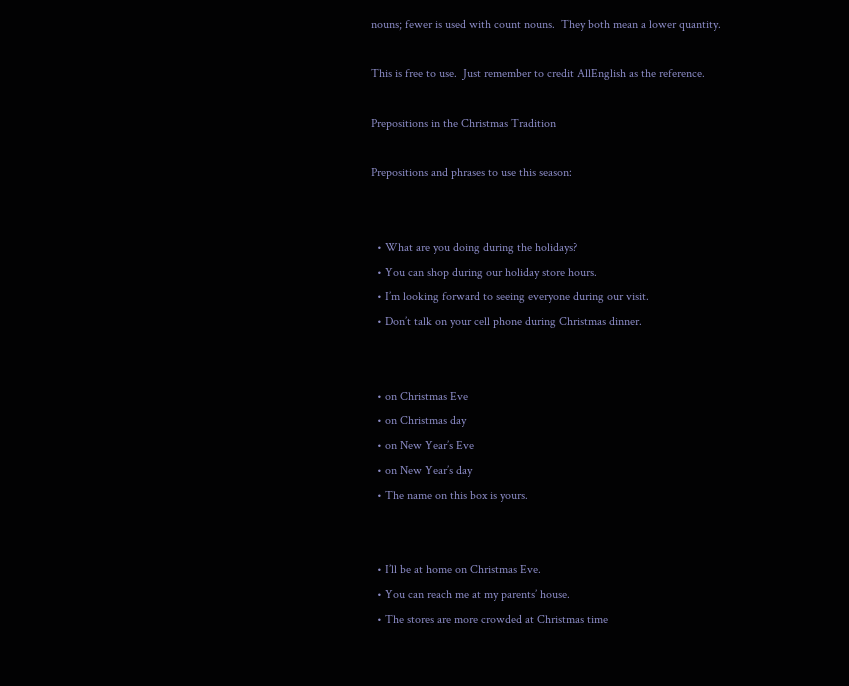nouns; fewer is used with count nouns.  They both mean a lower quantity.

This is free to use.  Just remember to credit AllEnglish as the reference.

Prepositions in the Christmas Tradition

Prepositions and phrases to use this season:


  • What are you doing during the holidays?
  • You can shop during our holiday store hours.
  • I’m looking forward to seeing everyone during our visit.
  • Don’t talk on your cell phone during Christmas dinner.


  • on Christmas Eve
  • on Christmas day
  • on New Year’s Eve
  • on New Year’s day
  • The name on this box is yours.


  • I’ll be at home on Christmas Eve.
  • You can reach me at my parents’ house.
  • The stores are more crowded at Christmas time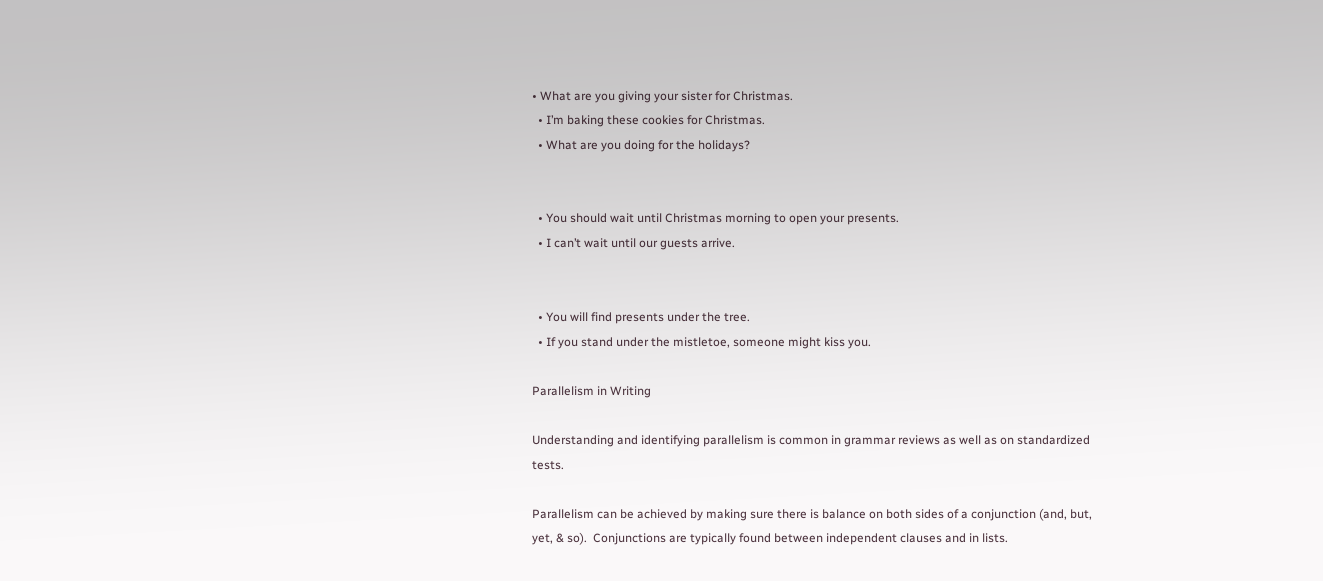• What are you giving your sister for Christmas.
  • I’m baking these cookies for Christmas.
  • What are you doing for the holidays?


  • You should wait until Christmas morning to open your presents.
  • I can’t wait until our guests arrive.


  • You will find presents under the tree.
  • If you stand under the mistletoe, someone might kiss you.

Parallelism in Writing

Understanding and identifying parallelism is common in grammar reviews as well as on standardized tests.

Parallelism can be achieved by making sure there is balance on both sides of a conjunction (and, but, yet, & so).  Conjunctions are typically found between independent clauses and in lists.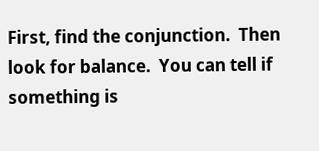First, find the conjunction.  Then look for balance.  You can tell if something is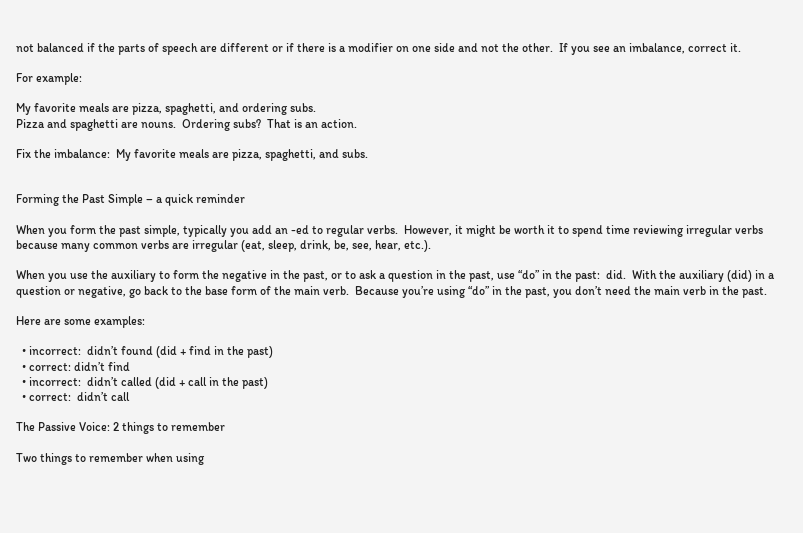not balanced if the parts of speech are different or if there is a modifier on one side and not the other.  If you see an imbalance, correct it.

For example:

My favorite meals are pizza, spaghetti, and ordering subs.
Pizza and spaghetti are nouns.  Ordering subs?  That is an action.

Fix the imbalance:  My favorite meals are pizza, spaghetti, and subs.


Forming the Past Simple – a quick reminder

When you form the past simple, typically you add an -ed to regular verbs.  However, it might be worth it to spend time reviewing irregular verbs because many common verbs are irregular (eat, sleep, drink, be, see, hear, etc.).

When you use the auxiliary to form the negative in the past, or to ask a question in the past, use “do” in the past:  did.  With the auxiliary (did) in a question or negative, go back to the base form of the main verb.  Because you’re using “do” in the past, you don’t need the main verb in the past.

Here are some examples:

  • incorrect:  didn’t found (did + find in the past)
  • correct: didn’t find
  • incorrect:  didn’t called (did + call in the past)
  • correct:  didn’t call

The Passive Voice: 2 things to remember

Two things to remember when using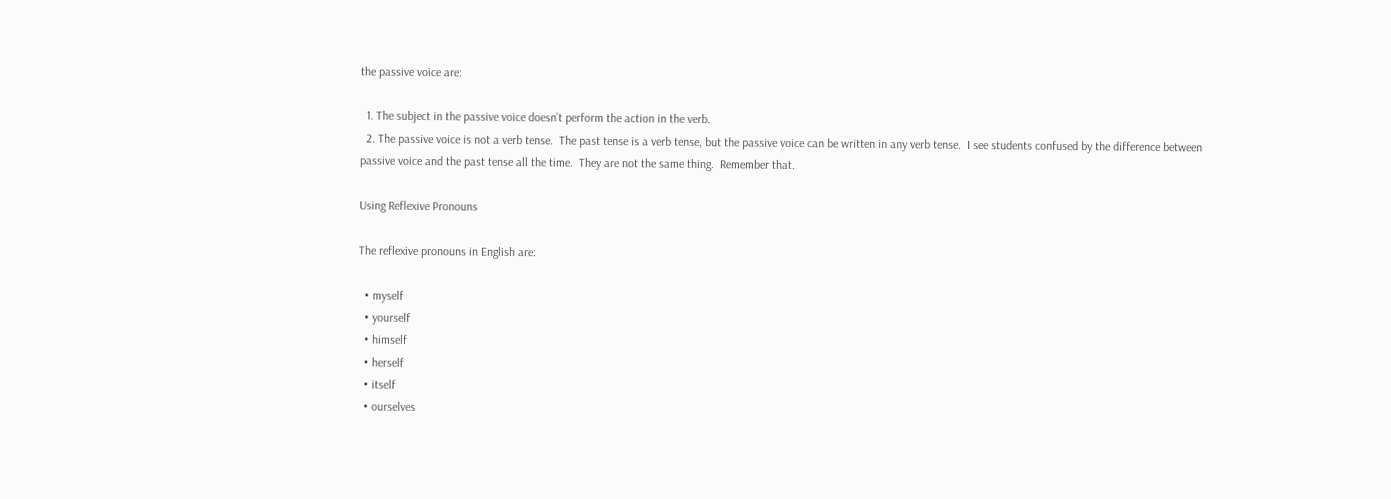the passive voice are:

  1. The subject in the passive voice doesn’t perform the action in the verb.
  2. The passive voice is not a verb tense.  The past tense is a verb tense, but the passive voice can be written in any verb tense.  I see students confused by the difference between passive voice and the past tense all the time.  They are not the same thing.  Remember that.

Using Reflexive Pronouns

The reflexive pronouns in English are:

  • myself
  • yourself
  • himself
  • herself
  • itself
  • ourselves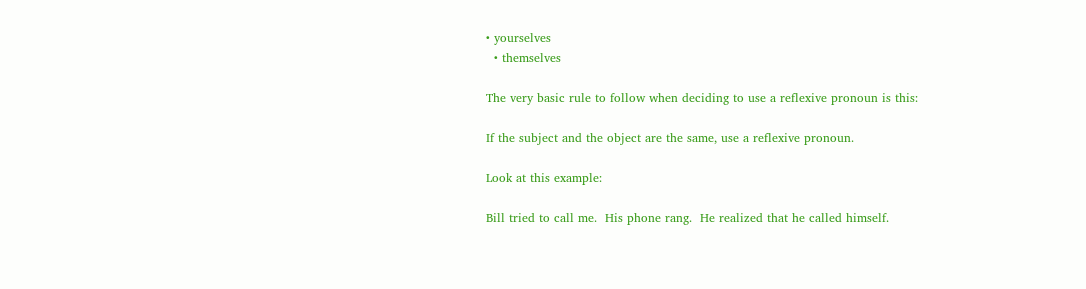• yourselves
  • themselves

The very basic rule to follow when deciding to use a reflexive pronoun is this:

If the subject and the object are the same, use a reflexive pronoun.

Look at this example:

Bill tried to call me.  His phone rang.  He realized that he called himself.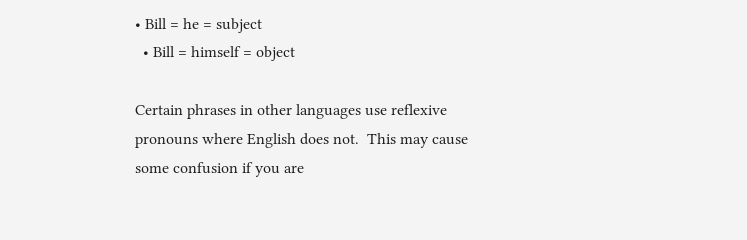• Bill = he = subject
  • Bill = himself = object

Certain phrases in other languages use reflexive pronouns where English does not.  This may cause some confusion if you are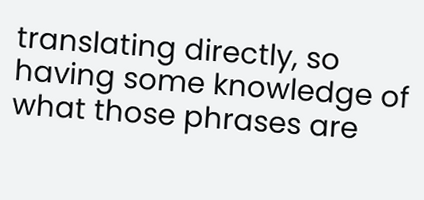translating directly, so having some knowledge of what those phrases are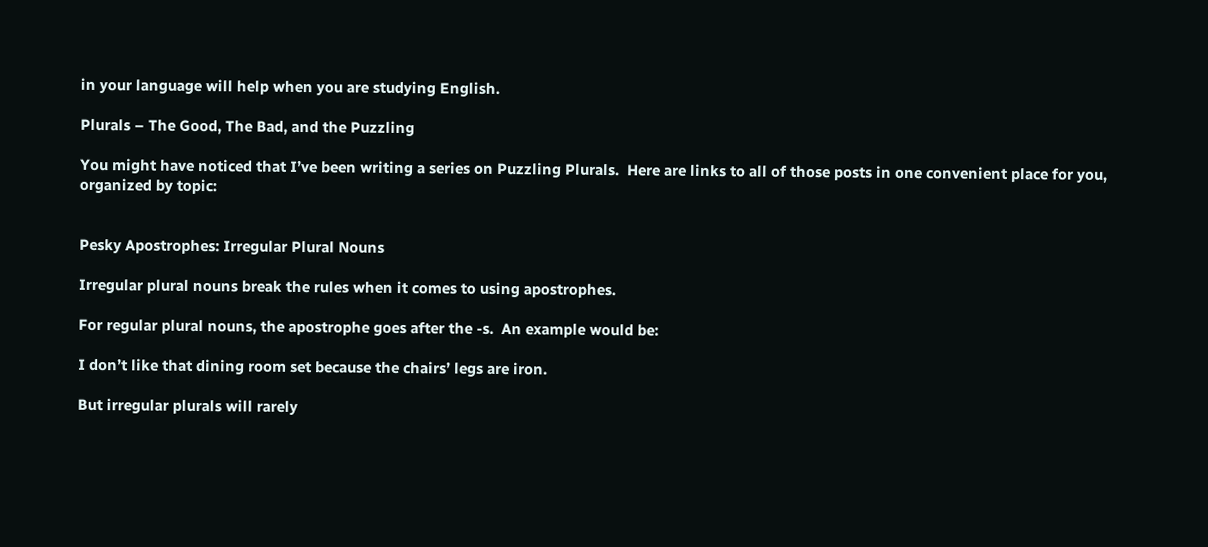in your language will help when you are studying English.

Plurals – The Good, The Bad, and the Puzzling

You might have noticed that I’ve been writing a series on Puzzling Plurals.  Here are links to all of those posts in one convenient place for you, organized by topic:


Pesky Apostrophes: Irregular Plural Nouns

Irregular plural nouns break the rules when it comes to using apostrophes.

For regular plural nouns, the apostrophe goes after the -s.  An example would be:

I don’t like that dining room set because the chairs’ legs are iron.

But irregular plurals will rarely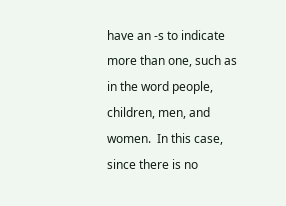have an -s to indicate more than one, such as in the word people, children, men, and women.  In this case, since there is no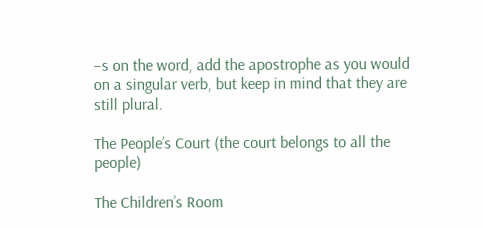–s on the word, add the apostrophe as you would on a singular verb, but keep in mind that they are still plural.

The People’s Court (the court belongs to all the people)

The Children’s Room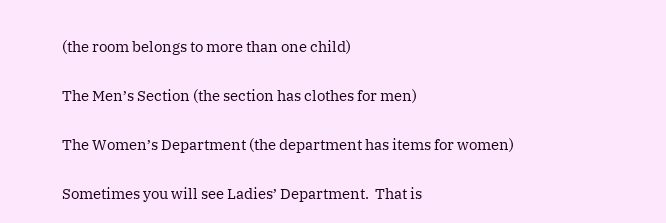(the room belongs to more than one child)

The Men’s Section (the section has clothes for men)

The Women’s Department (the department has items for women)

Sometimes you will see Ladies’ Department.  That is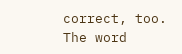correct, too.  The word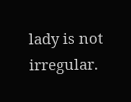lady is not irregular.